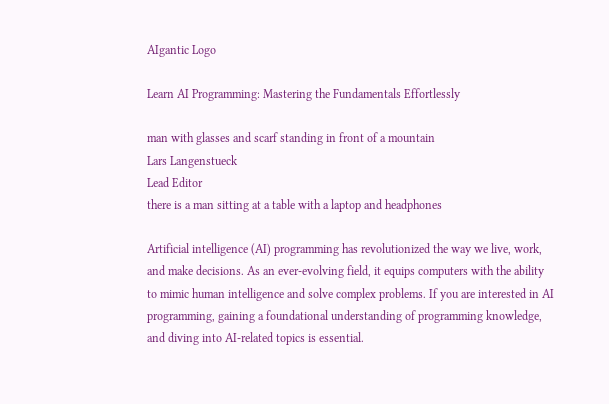AIgantic Logo

Learn AI Programming: Mastering the Fundamentals Effortlessly

man with glasses and scarf standing in front of a mountain
Lars Langenstueck
Lead Editor
there is a man sitting at a table with a laptop and headphones

Artificial intelligence (AI) programming has revolutionized the way we live, work, and make decisions. As an ever-evolving field, it equips computers with the ability to mimic human intelligence and solve complex problems. If you are interested in AI programming, gaining a foundational understanding of programming knowledge, and diving into AI-related topics is essential.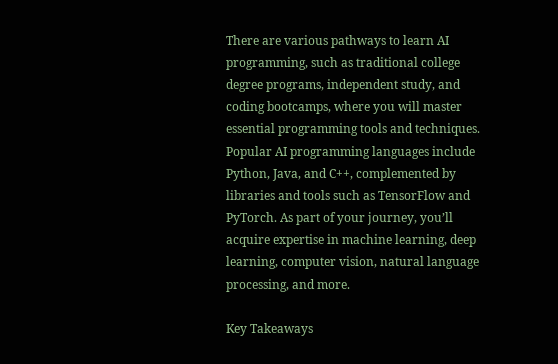There are various pathways to learn AI programming, such as traditional college degree programs, independent study, and coding bootcamps, where you will master essential programming tools and techniques. Popular AI programming languages include Python, Java, and C++, complemented by libraries and tools such as TensorFlow and PyTorch. As part of your journey, you’ll acquire expertise in machine learning, deep learning, computer vision, natural language processing, and more.

Key Takeaways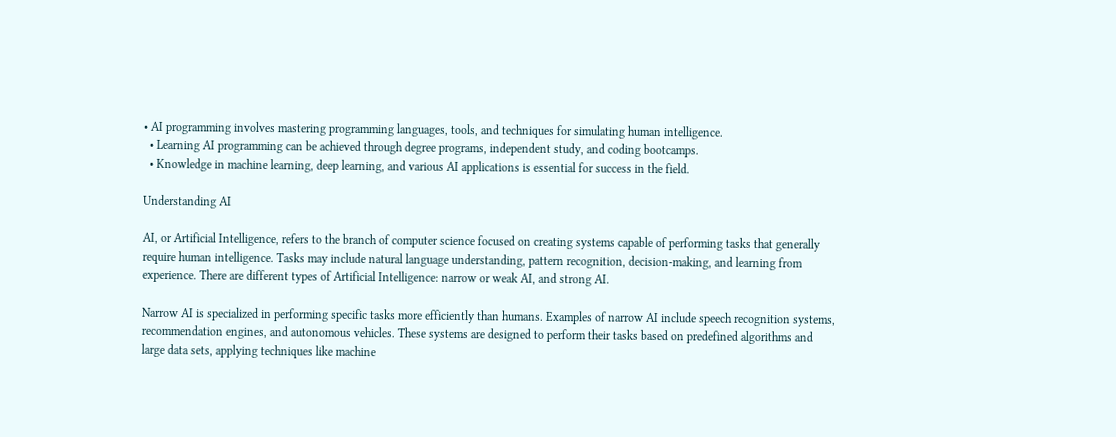• AI programming involves mastering programming languages, tools, and techniques for simulating human intelligence.
  • Learning AI programming can be achieved through degree programs, independent study, and coding bootcamps.
  • Knowledge in machine learning, deep learning, and various AI applications is essential for success in the field.

Understanding AI

AI, or Artificial Intelligence, refers to the branch of computer science focused on creating systems capable of performing tasks that generally require human intelligence. Tasks may include natural language understanding, pattern recognition, decision-making, and learning from experience. There are different types of Artificial Intelligence: narrow or weak AI, and strong AI.

Narrow AI is specialized in performing specific tasks more efficiently than humans. Examples of narrow AI include speech recognition systems, recommendation engines, and autonomous vehicles. These systems are designed to perform their tasks based on predefined algorithms and large data sets, applying techniques like machine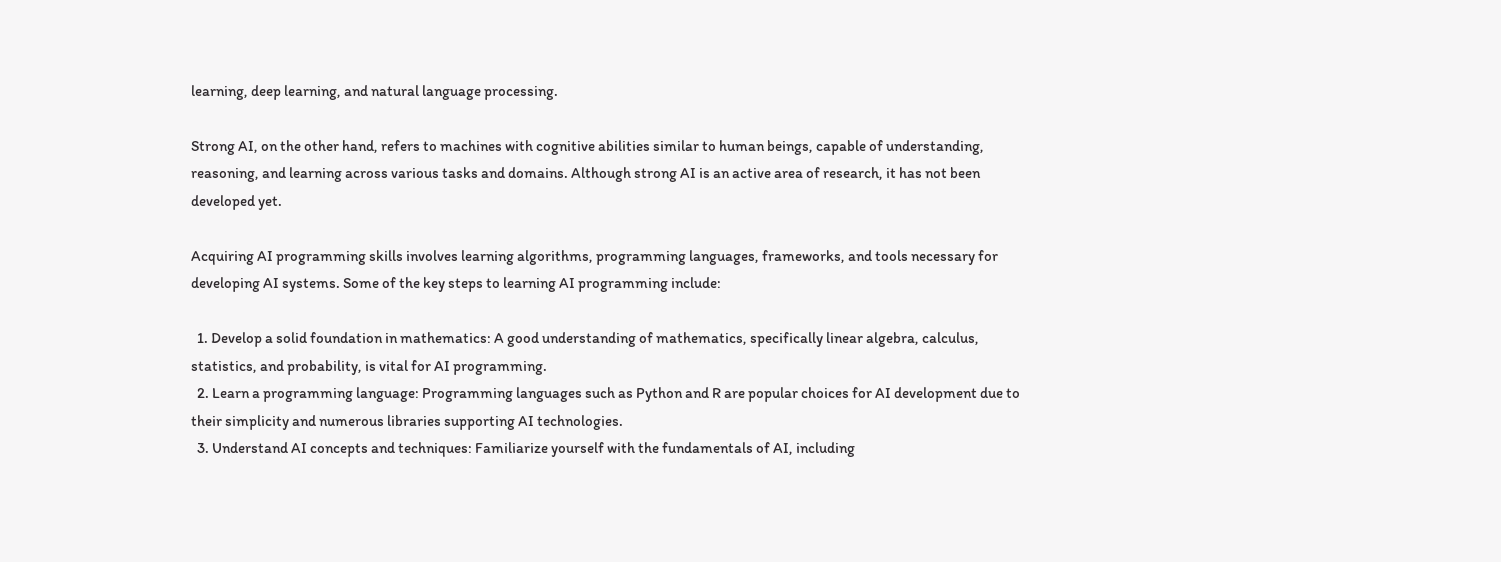learning, deep learning, and natural language processing.

Strong AI, on the other hand, refers to machines with cognitive abilities similar to human beings, capable of understanding, reasoning, and learning across various tasks and domains. Although strong AI is an active area of research, it has not been developed yet.

Acquiring AI programming skills involves learning algorithms, programming languages, frameworks, and tools necessary for developing AI systems. Some of the key steps to learning AI programming include:

  1. Develop a solid foundation in mathematics: A good understanding of mathematics, specifically linear algebra, calculus, statistics, and probability, is vital for AI programming.
  2. Learn a programming language: Programming languages such as Python and R are popular choices for AI development due to their simplicity and numerous libraries supporting AI technologies.
  3. Understand AI concepts and techniques: Familiarize yourself with the fundamentals of AI, including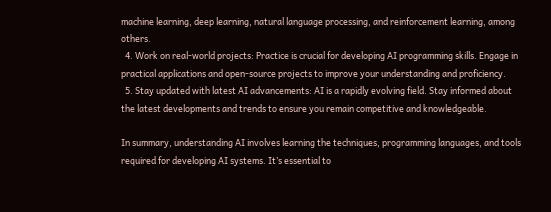machine learning, deep learning, natural language processing, and reinforcement learning, among others.
  4. Work on real-world projects: Practice is crucial for developing AI programming skills. Engage in practical applications and open-source projects to improve your understanding and proficiency.
  5. Stay updated with latest AI advancements: AI is a rapidly evolving field. Stay informed about the latest developments and trends to ensure you remain competitive and knowledgeable.

In summary, understanding AI involves learning the techniques, programming languages, and tools required for developing AI systems. It’s essential to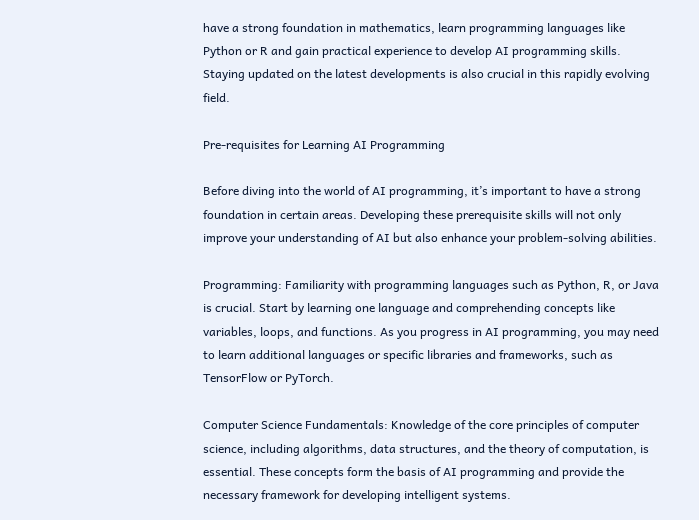have a strong foundation in mathematics, learn programming languages like Python or R and gain practical experience to develop AI programming skills. Staying updated on the latest developments is also crucial in this rapidly evolving field.

Pre-requisites for Learning AI Programming

Before diving into the world of AI programming, it’s important to have a strong foundation in certain areas. Developing these prerequisite skills will not only improve your understanding of AI but also enhance your problem-solving abilities.

Programming: Familiarity with programming languages such as Python, R, or Java is crucial. Start by learning one language and comprehending concepts like variables, loops, and functions. As you progress in AI programming, you may need to learn additional languages or specific libraries and frameworks, such as TensorFlow or PyTorch.

Computer Science Fundamentals: Knowledge of the core principles of computer science, including algorithms, data structures, and the theory of computation, is essential. These concepts form the basis of AI programming and provide the necessary framework for developing intelligent systems.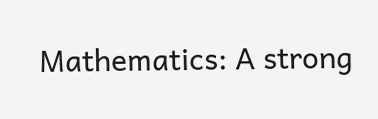Mathematics: A strong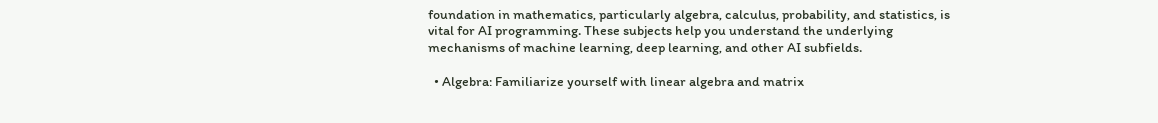foundation in mathematics, particularly algebra, calculus, probability, and statistics, is vital for AI programming. These subjects help you understand the underlying mechanisms of machine learning, deep learning, and other AI subfields.

  • Algebra: Familiarize yourself with linear algebra and matrix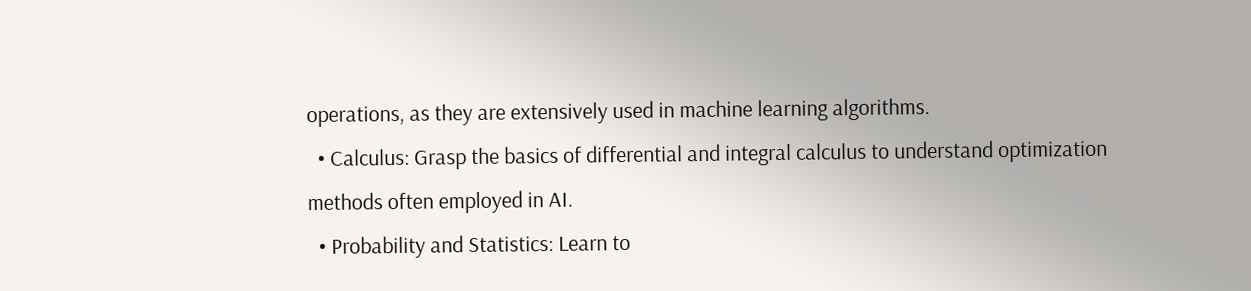operations, as they are extensively used in machine learning algorithms.
  • Calculus: Grasp the basics of differential and integral calculus to understand optimization methods often employed in AI.
  • Probability and Statistics: Learn to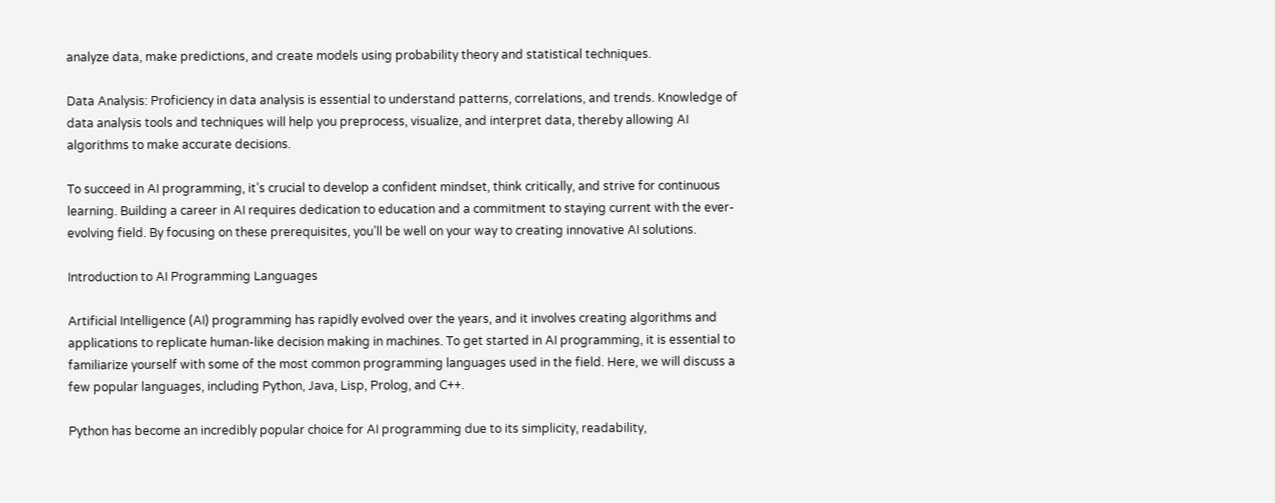analyze data, make predictions, and create models using probability theory and statistical techniques.

Data Analysis: Proficiency in data analysis is essential to understand patterns, correlations, and trends. Knowledge of data analysis tools and techniques will help you preprocess, visualize, and interpret data, thereby allowing AI algorithms to make accurate decisions.

To succeed in AI programming, it’s crucial to develop a confident mindset, think critically, and strive for continuous learning. Building a career in AI requires dedication to education and a commitment to staying current with the ever-evolving field. By focusing on these prerequisites, you’ll be well on your way to creating innovative AI solutions.

Introduction to AI Programming Languages

Artificial Intelligence (AI) programming has rapidly evolved over the years, and it involves creating algorithms and applications to replicate human-like decision making in machines. To get started in AI programming, it is essential to familiarize yourself with some of the most common programming languages used in the field. Here, we will discuss a few popular languages, including Python, Java, Lisp, Prolog, and C++.

Python has become an incredibly popular choice for AI programming due to its simplicity, readability,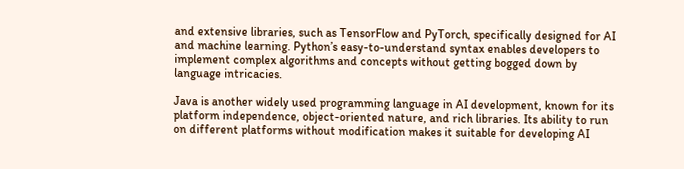and extensive libraries, such as TensorFlow and PyTorch, specifically designed for AI and machine learning. Python’s easy-to-understand syntax enables developers to implement complex algorithms and concepts without getting bogged down by language intricacies.

Java is another widely used programming language in AI development, known for its platform independence, object-oriented nature, and rich libraries. Its ability to run on different platforms without modification makes it suitable for developing AI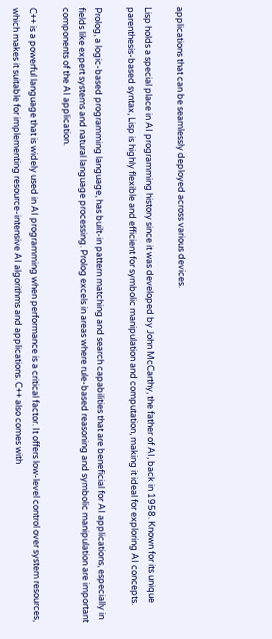applications that can be seamlessly deployed across various devices.

Lisp holds a special place in AI programming history since it was developed by John McCarthy, the father of AI, back in 1958. Known for its unique parenthesis-based syntax, Lisp is highly flexible and efficient for symbolic manipulation and computation, making it ideal for exploring AI concepts.

Prolog, a logic-based programming language, has built-in pattern matching and search capabilities that are beneficial for AI applications, especially in fields like expert systems and natural language processing. Prolog excels in areas where rule-based reasoning and symbolic manipulation are important components of the AI application.

C++ is a powerful language that is widely used in AI programming when performance is a critical factor. It offers low-level control over system resources, which makes it suitable for implementing resource-intensive AI algorithms and applications. C++ also comes with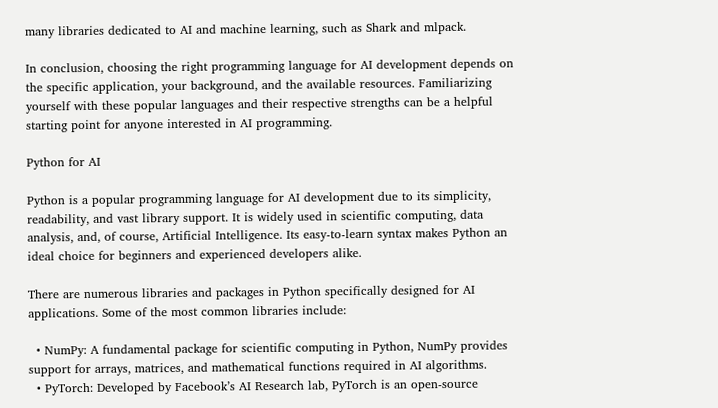many libraries dedicated to AI and machine learning, such as Shark and mlpack.

In conclusion, choosing the right programming language for AI development depends on the specific application, your background, and the available resources. Familiarizing yourself with these popular languages and their respective strengths can be a helpful starting point for anyone interested in AI programming.

Python for AI

Python is a popular programming language for AI development due to its simplicity, readability, and vast library support. It is widely used in scientific computing, data analysis, and, of course, Artificial Intelligence. Its easy-to-learn syntax makes Python an ideal choice for beginners and experienced developers alike.

There are numerous libraries and packages in Python specifically designed for AI applications. Some of the most common libraries include:

  • NumPy: A fundamental package for scientific computing in Python, NumPy provides support for arrays, matrices, and mathematical functions required in AI algorithms.
  • PyTorch: Developed by Facebook’s AI Research lab, PyTorch is an open-source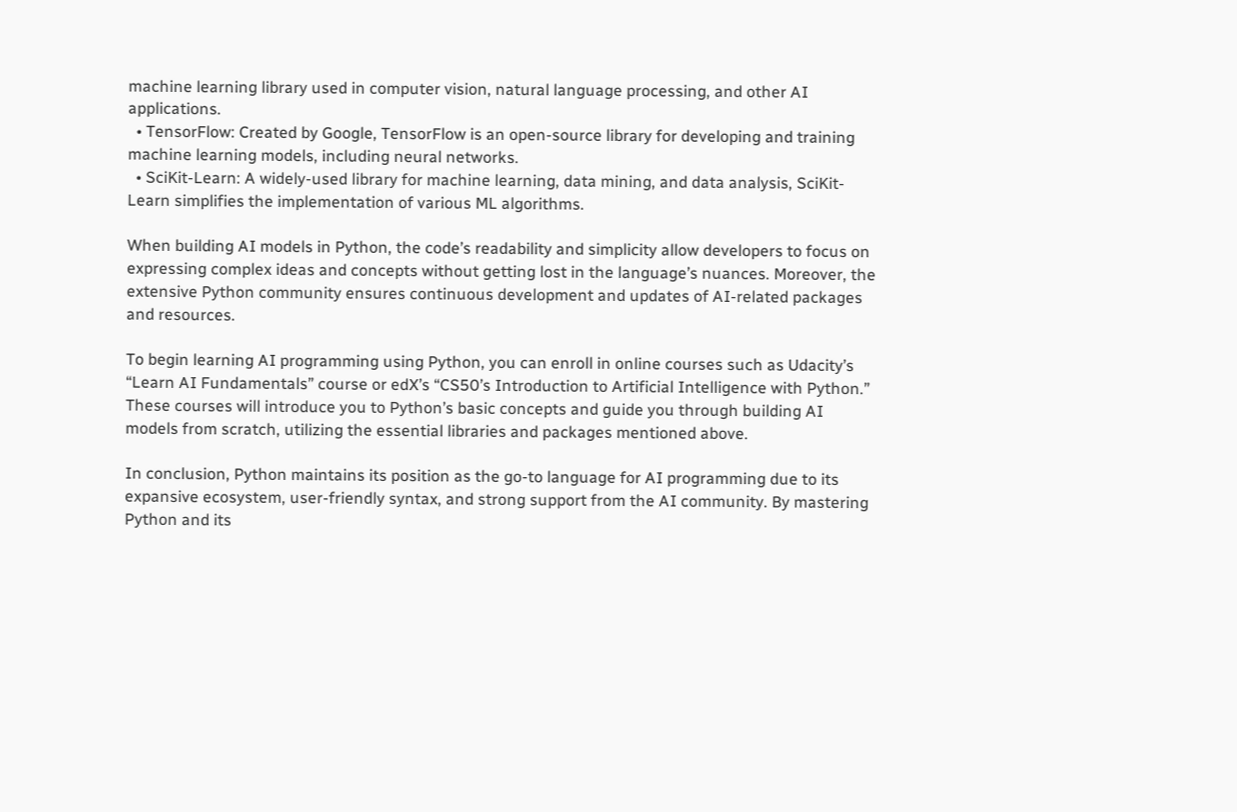machine learning library used in computer vision, natural language processing, and other AI applications.
  • TensorFlow: Created by Google, TensorFlow is an open-source library for developing and training machine learning models, including neural networks.
  • SciKit-Learn: A widely-used library for machine learning, data mining, and data analysis, SciKit-Learn simplifies the implementation of various ML algorithms.

When building AI models in Python, the code’s readability and simplicity allow developers to focus on expressing complex ideas and concepts without getting lost in the language’s nuances. Moreover, the extensive Python community ensures continuous development and updates of AI-related packages and resources.

To begin learning AI programming using Python, you can enroll in online courses such as Udacity’s “Learn AI Fundamentals” course or edX’s “CS50’s Introduction to Artificial Intelligence with Python.” These courses will introduce you to Python’s basic concepts and guide you through building AI models from scratch, utilizing the essential libraries and packages mentioned above.

In conclusion, Python maintains its position as the go-to language for AI programming due to its expansive ecosystem, user-friendly syntax, and strong support from the AI community. By mastering Python and its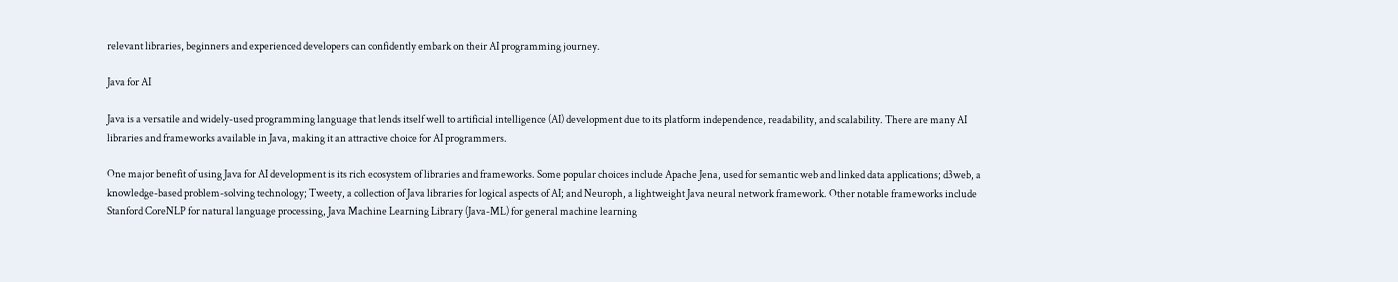relevant libraries, beginners and experienced developers can confidently embark on their AI programming journey.

Java for AI

Java is a versatile and widely-used programming language that lends itself well to artificial intelligence (AI) development due to its platform independence, readability, and scalability. There are many AI libraries and frameworks available in Java, making it an attractive choice for AI programmers.

One major benefit of using Java for AI development is its rich ecosystem of libraries and frameworks. Some popular choices include Apache Jena, used for semantic web and linked data applications; d3web, a knowledge-based problem-solving technology; Tweety, a collection of Java libraries for logical aspects of AI; and Neuroph, a lightweight Java neural network framework. Other notable frameworks include Stanford CoreNLP for natural language processing, Java Machine Learning Library (Java-ML) for general machine learning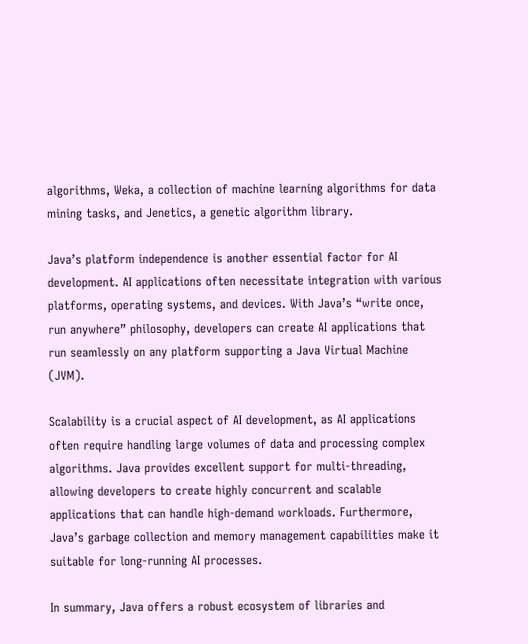algorithms, Weka, a collection of machine learning algorithms for data mining tasks, and Jenetics, a genetic algorithm library.

Java’s platform independence is another essential factor for AI development. AI applications often necessitate integration with various platforms, operating systems, and devices. With Java’s “write once, run anywhere” philosophy, developers can create AI applications that run seamlessly on any platform supporting a Java Virtual Machine (JVM).

Scalability is a crucial aspect of AI development, as AI applications often require handling large volumes of data and processing complex algorithms. Java provides excellent support for multi-threading, allowing developers to create highly concurrent and scalable applications that can handle high-demand workloads. Furthermore, Java’s garbage collection and memory management capabilities make it suitable for long-running AI processes.

In summary, Java offers a robust ecosystem of libraries and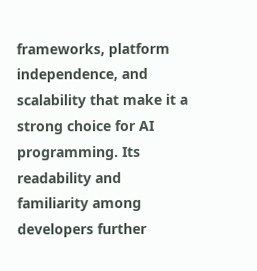frameworks, platform independence, and scalability that make it a strong choice for AI programming. Its readability and familiarity among developers further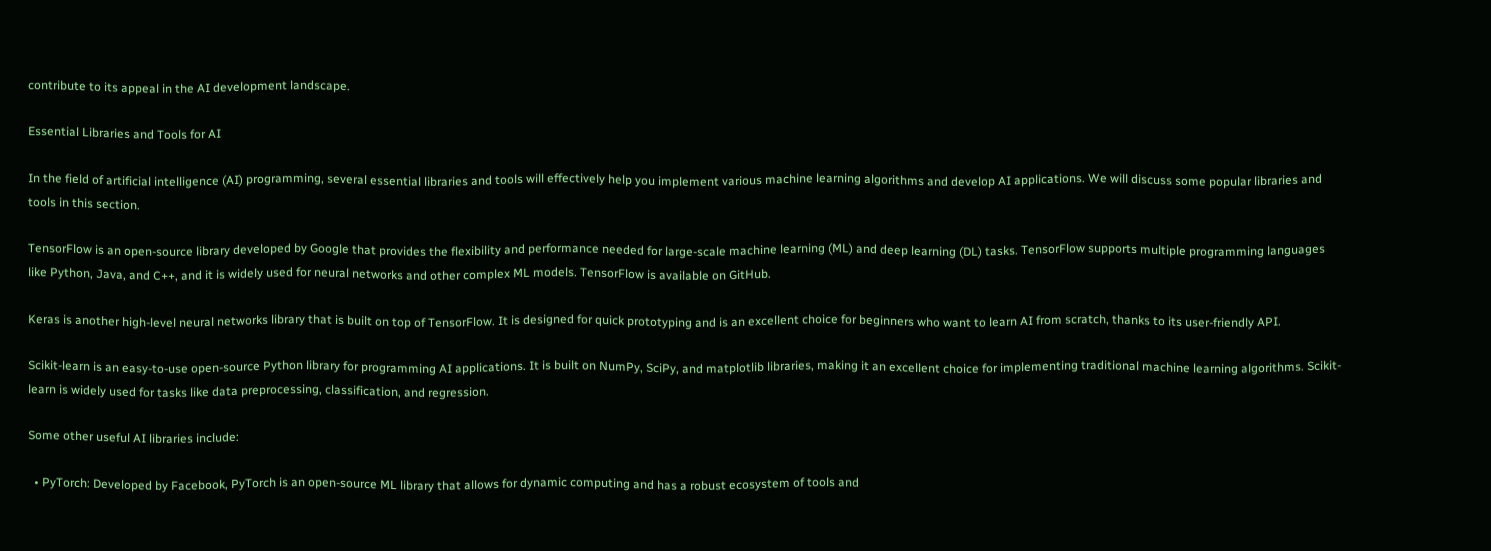contribute to its appeal in the AI development landscape.

Essential Libraries and Tools for AI

In the field of artificial intelligence (AI) programming, several essential libraries and tools will effectively help you implement various machine learning algorithms and develop AI applications. We will discuss some popular libraries and tools in this section.

TensorFlow is an open-source library developed by Google that provides the flexibility and performance needed for large-scale machine learning (ML) and deep learning (DL) tasks. TensorFlow supports multiple programming languages like Python, Java, and C++, and it is widely used for neural networks and other complex ML models. TensorFlow is available on GitHub.

Keras is another high-level neural networks library that is built on top of TensorFlow. It is designed for quick prototyping and is an excellent choice for beginners who want to learn AI from scratch, thanks to its user-friendly API.

Scikit-learn is an easy-to-use open-source Python library for programming AI applications. It is built on NumPy, SciPy, and matplotlib libraries, making it an excellent choice for implementing traditional machine learning algorithms. Scikit-learn is widely used for tasks like data preprocessing, classification, and regression.

Some other useful AI libraries include:

  • PyTorch: Developed by Facebook, PyTorch is an open-source ML library that allows for dynamic computing and has a robust ecosystem of tools and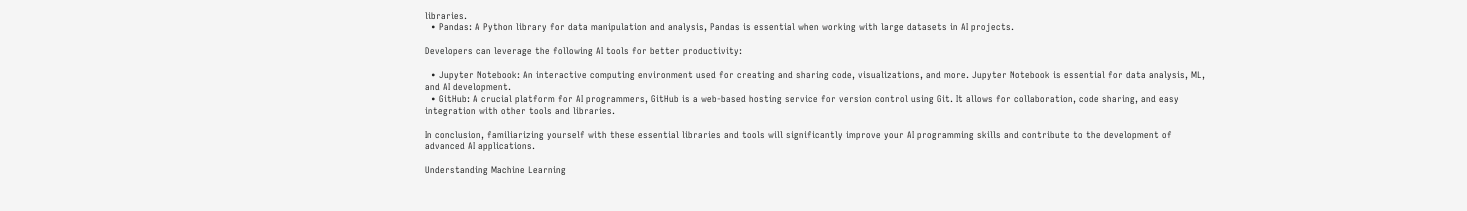libraries.
  • Pandas: A Python library for data manipulation and analysis, Pandas is essential when working with large datasets in AI projects.

Developers can leverage the following AI tools for better productivity:

  • Jupyter Notebook: An interactive computing environment used for creating and sharing code, visualizations, and more. Jupyter Notebook is essential for data analysis, ML, and AI development.
  • GitHub: A crucial platform for AI programmers, GitHub is a web-based hosting service for version control using Git. It allows for collaboration, code sharing, and easy integration with other tools and libraries.

In conclusion, familiarizing yourself with these essential libraries and tools will significantly improve your AI programming skills and contribute to the development of advanced AI applications.

Understanding Machine Learning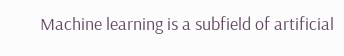Machine learning is a subfield of artificial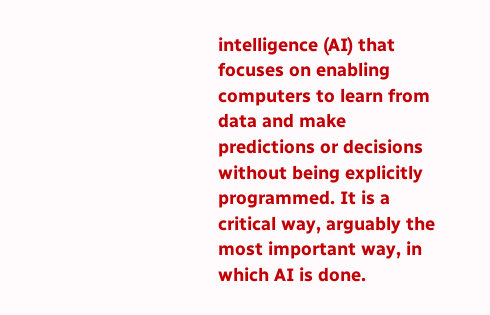intelligence (AI) that focuses on enabling computers to learn from data and make predictions or decisions without being explicitly programmed. It is a critical way, arguably the most important way, in which AI is done.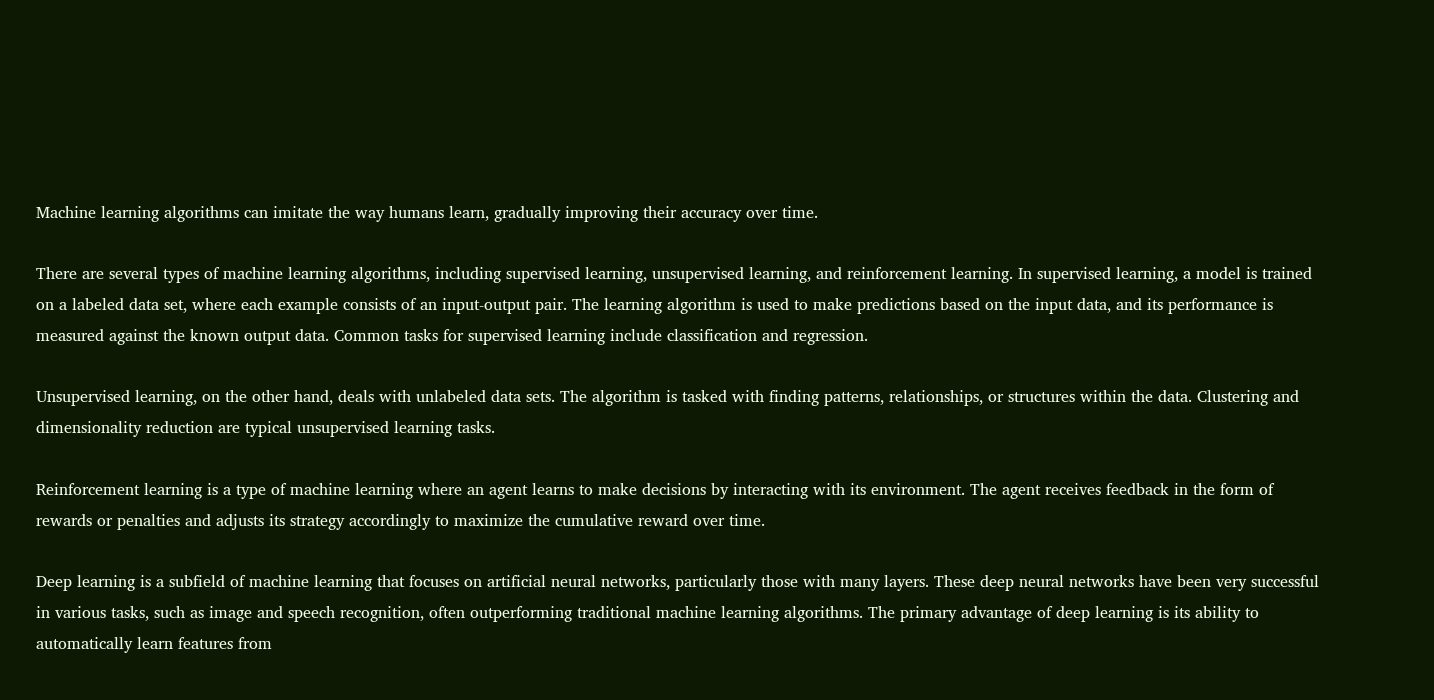Machine learning algorithms can imitate the way humans learn, gradually improving their accuracy over time.

There are several types of machine learning algorithms, including supervised learning, unsupervised learning, and reinforcement learning. In supervised learning, a model is trained on a labeled data set, where each example consists of an input-output pair. The learning algorithm is used to make predictions based on the input data, and its performance is measured against the known output data. Common tasks for supervised learning include classification and regression.

Unsupervised learning, on the other hand, deals with unlabeled data sets. The algorithm is tasked with finding patterns, relationships, or structures within the data. Clustering and dimensionality reduction are typical unsupervised learning tasks.

Reinforcement learning is a type of machine learning where an agent learns to make decisions by interacting with its environment. The agent receives feedback in the form of rewards or penalties and adjusts its strategy accordingly to maximize the cumulative reward over time.

Deep learning is a subfield of machine learning that focuses on artificial neural networks, particularly those with many layers. These deep neural networks have been very successful in various tasks, such as image and speech recognition, often outperforming traditional machine learning algorithms. The primary advantage of deep learning is its ability to automatically learn features from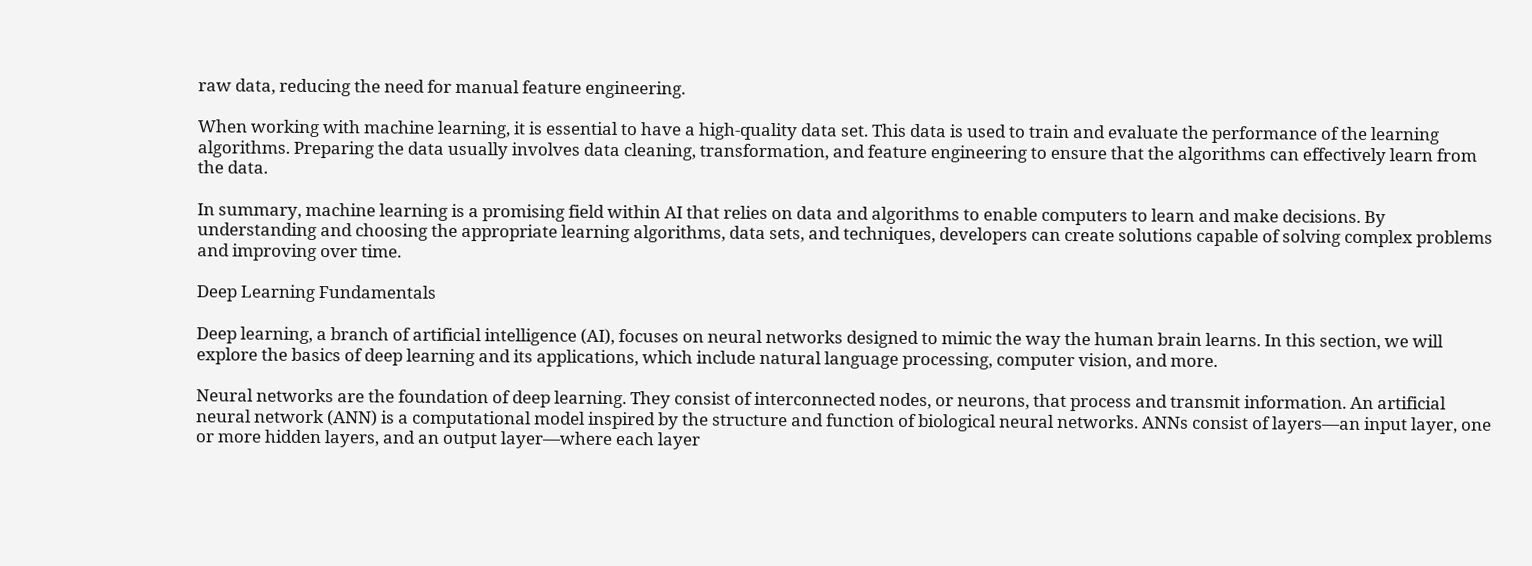raw data, reducing the need for manual feature engineering.

When working with machine learning, it is essential to have a high-quality data set. This data is used to train and evaluate the performance of the learning algorithms. Preparing the data usually involves data cleaning, transformation, and feature engineering to ensure that the algorithms can effectively learn from the data.

In summary, machine learning is a promising field within AI that relies on data and algorithms to enable computers to learn and make decisions. By understanding and choosing the appropriate learning algorithms, data sets, and techniques, developers can create solutions capable of solving complex problems and improving over time.

Deep Learning Fundamentals

Deep learning, a branch of artificial intelligence (AI), focuses on neural networks designed to mimic the way the human brain learns. In this section, we will explore the basics of deep learning and its applications, which include natural language processing, computer vision, and more.

Neural networks are the foundation of deep learning. They consist of interconnected nodes, or neurons, that process and transmit information. An artificial neural network (ANN) is a computational model inspired by the structure and function of biological neural networks. ANNs consist of layers—an input layer, one or more hidden layers, and an output layer—where each layer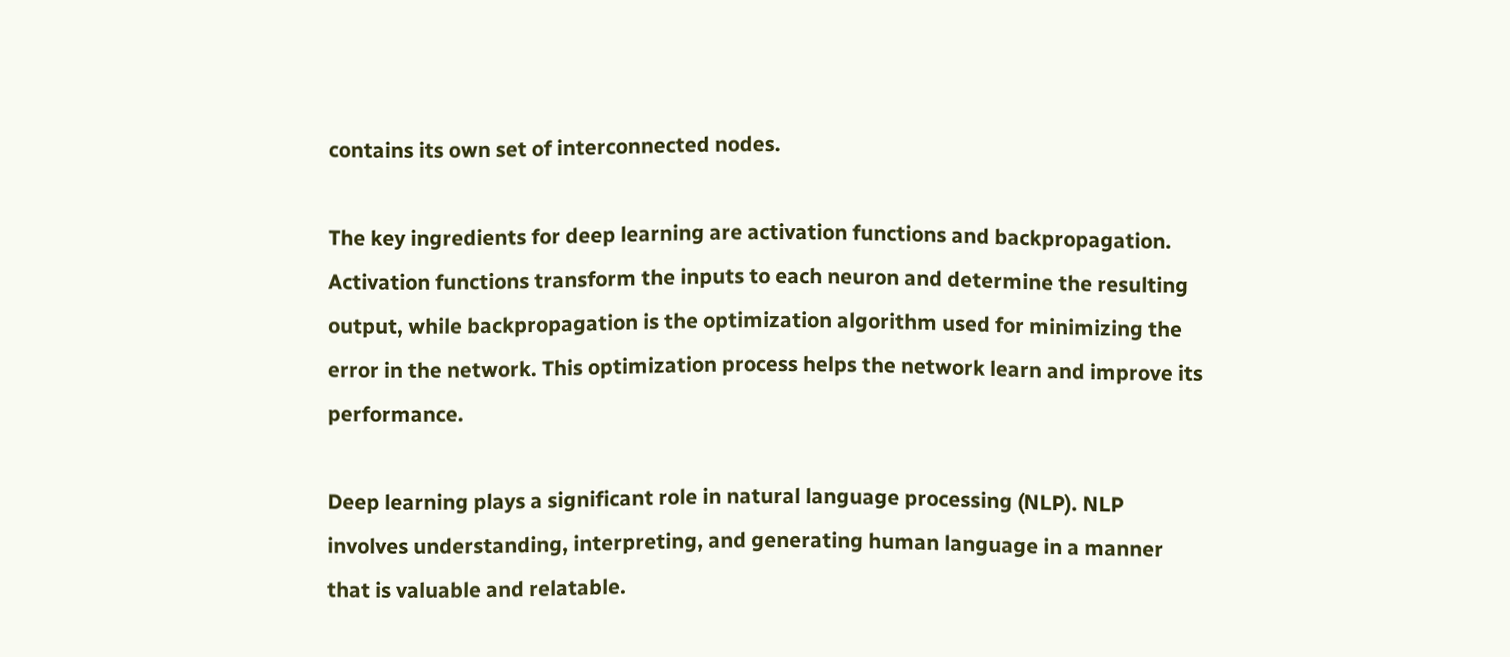contains its own set of interconnected nodes.

The key ingredients for deep learning are activation functions and backpropagation. Activation functions transform the inputs to each neuron and determine the resulting output, while backpropagation is the optimization algorithm used for minimizing the error in the network. This optimization process helps the network learn and improve its performance.

Deep learning plays a significant role in natural language processing (NLP). NLP involves understanding, interpreting, and generating human language in a manner that is valuable and relatable.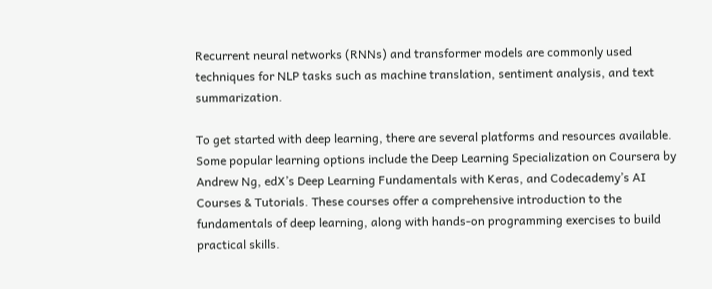Recurrent neural networks (RNNs) and transformer models are commonly used techniques for NLP tasks such as machine translation, sentiment analysis, and text summarization.

To get started with deep learning, there are several platforms and resources available. Some popular learning options include the Deep Learning Specialization on Coursera by Andrew Ng, edX’s Deep Learning Fundamentals with Keras, and Codecademy’s AI Courses & Tutorials. These courses offer a comprehensive introduction to the fundamentals of deep learning, along with hands-on programming exercises to build practical skills.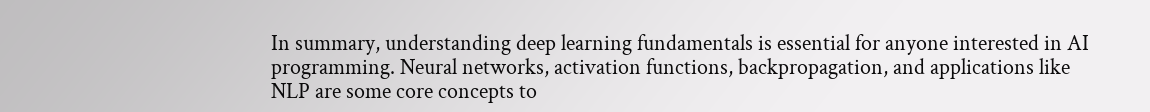In summary, understanding deep learning fundamentals is essential for anyone interested in AI programming. Neural networks, activation functions, backpropagation, and applications like NLP are some core concepts to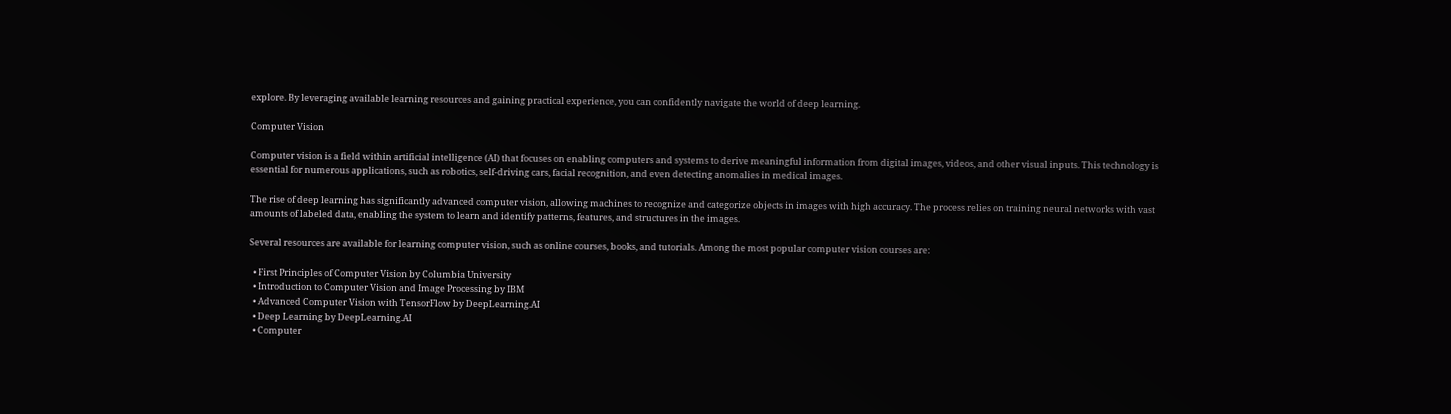explore. By leveraging available learning resources and gaining practical experience, you can confidently navigate the world of deep learning.

Computer Vision

Computer vision is a field within artificial intelligence (AI) that focuses on enabling computers and systems to derive meaningful information from digital images, videos, and other visual inputs. This technology is essential for numerous applications, such as robotics, self-driving cars, facial recognition, and even detecting anomalies in medical images.

The rise of deep learning has significantly advanced computer vision, allowing machines to recognize and categorize objects in images with high accuracy. The process relies on training neural networks with vast amounts of labeled data, enabling the system to learn and identify patterns, features, and structures in the images.

Several resources are available for learning computer vision, such as online courses, books, and tutorials. Among the most popular computer vision courses are:

  • First Principles of Computer Vision by Columbia University
  • Introduction to Computer Vision and Image Processing by IBM
  • Advanced Computer Vision with TensorFlow by DeepLearning.AI
  • Deep Learning by DeepLearning.AI
  • Computer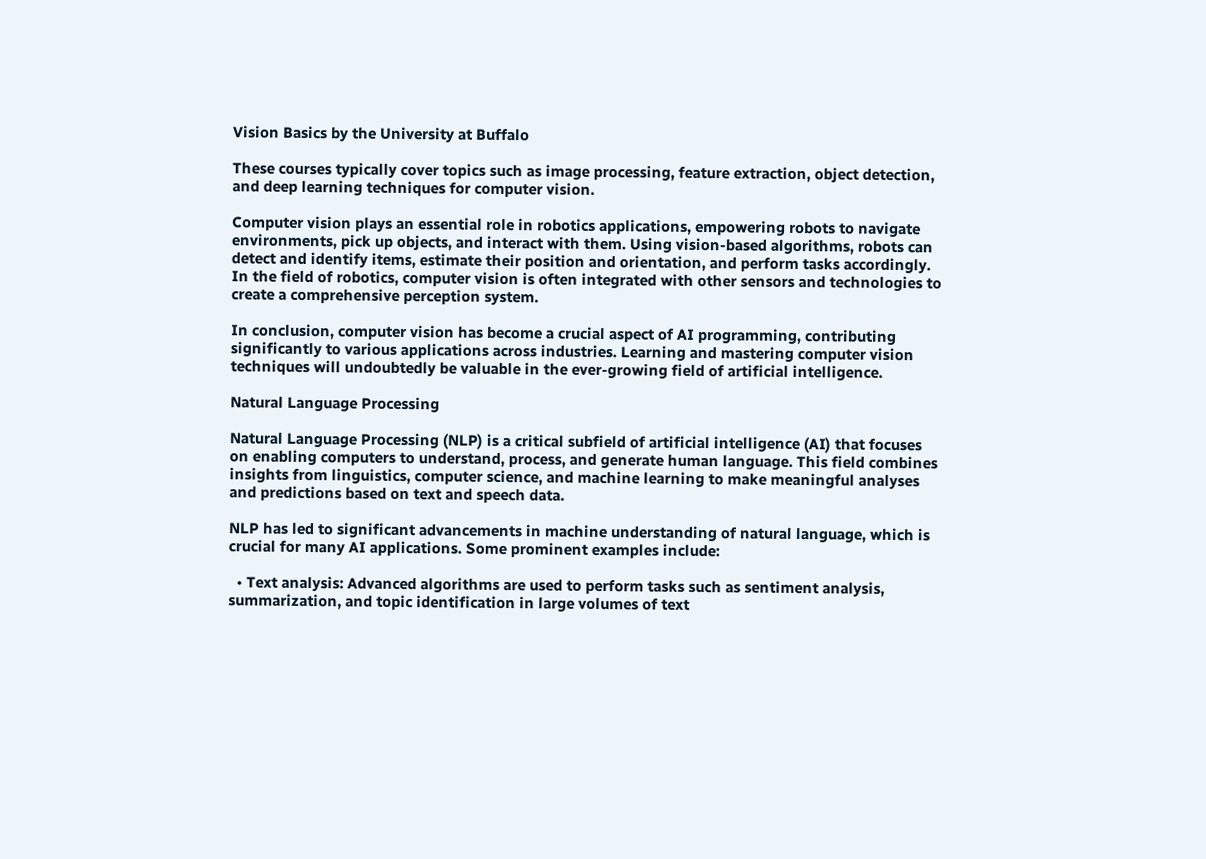Vision Basics by the University at Buffalo

These courses typically cover topics such as image processing, feature extraction, object detection, and deep learning techniques for computer vision.

Computer vision plays an essential role in robotics applications, empowering robots to navigate environments, pick up objects, and interact with them. Using vision-based algorithms, robots can detect and identify items, estimate their position and orientation, and perform tasks accordingly. In the field of robotics, computer vision is often integrated with other sensors and technologies to create a comprehensive perception system.

In conclusion, computer vision has become a crucial aspect of AI programming, contributing significantly to various applications across industries. Learning and mastering computer vision techniques will undoubtedly be valuable in the ever-growing field of artificial intelligence.

Natural Language Processing

Natural Language Processing (NLP) is a critical subfield of artificial intelligence (AI) that focuses on enabling computers to understand, process, and generate human language. This field combines insights from linguistics, computer science, and machine learning to make meaningful analyses and predictions based on text and speech data.

NLP has led to significant advancements in machine understanding of natural language, which is crucial for many AI applications. Some prominent examples include:

  • Text analysis: Advanced algorithms are used to perform tasks such as sentiment analysis, summarization, and topic identification in large volumes of text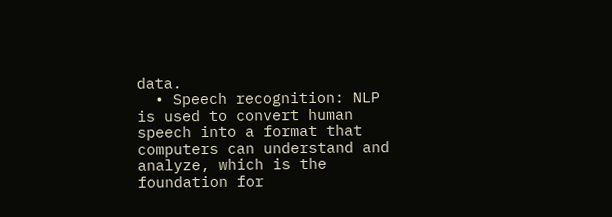data.
  • Speech recognition: NLP is used to convert human speech into a format that computers can understand and analyze, which is the foundation for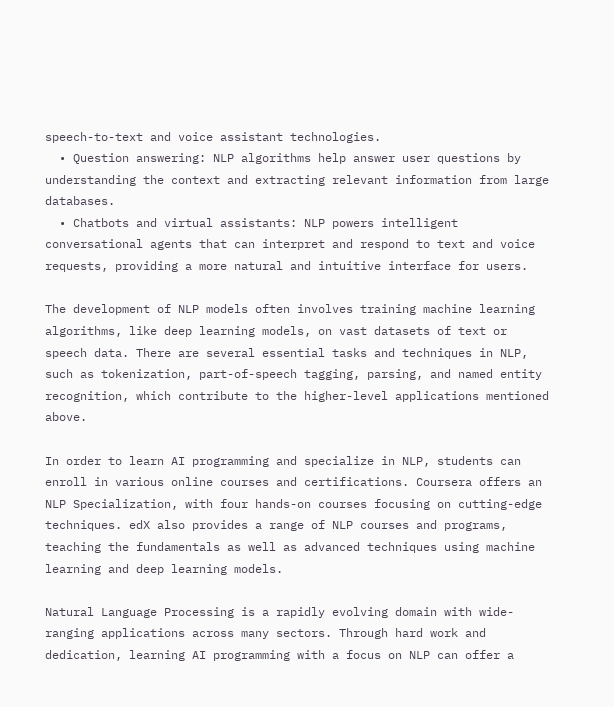speech-to-text and voice assistant technologies.
  • Question answering: NLP algorithms help answer user questions by understanding the context and extracting relevant information from large databases.
  • Chatbots and virtual assistants: NLP powers intelligent conversational agents that can interpret and respond to text and voice requests, providing a more natural and intuitive interface for users.

The development of NLP models often involves training machine learning algorithms, like deep learning models, on vast datasets of text or speech data. There are several essential tasks and techniques in NLP, such as tokenization, part-of-speech tagging, parsing, and named entity recognition, which contribute to the higher-level applications mentioned above.

In order to learn AI programming and specialize in NLP, students can enroll in various online courses and certifications. Coursera offers an NLP Specialization, with four hands-on courses focusing on cutting-edge techniques. edX also provides a range of NLP courses and programs, teaching the fundamentals as well as advanced techniques using machine learning and deep learning models.

Natural Language Processing is a rapidly evolving domain with wide-ranging applications across many sectors. Through hard work and dedication, learning AI programming with a focus on NLP can offer a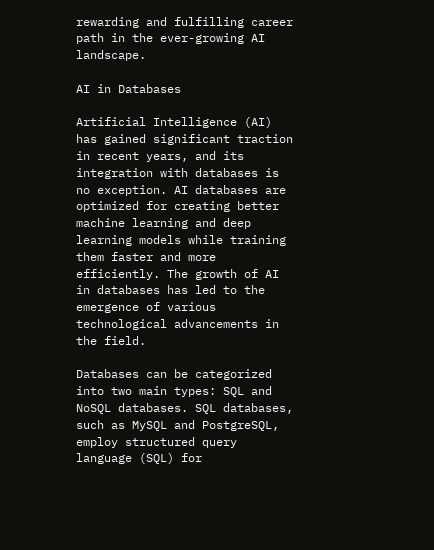rewarding and fulfilling career path in the ever-growing AI landscape.

AI in Databases

Artificial Intelligence (AI) has gained significant traction in recent years, and its integration with databases is no exception. AI databases are optimized for creating better machine learning and deep learning models while training them faster and more efficiently. The growth of AI in databases has led to the emergence of various technological advancements in the field.

Databases can be categorized into two main types: SQL and NoSQL databases. SQL databases, such as MySQL and PostgreSQL, employ structured query language (SQL) for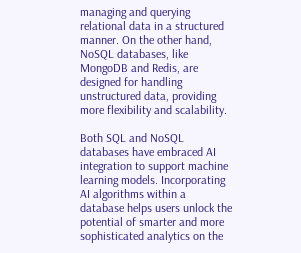managing and querying relational data in a structured manner. On the other hand, NoSQL databases, like MongoDB and Redis, are designed for handling unstructured data, providing more flexibility and scalability.

Both SQL and NoSQL databases have embraced AI integration to support machine learning models. Incorporating AI algorithms within a database helps users unlock the potential of smarter and more sophisticated analytics on the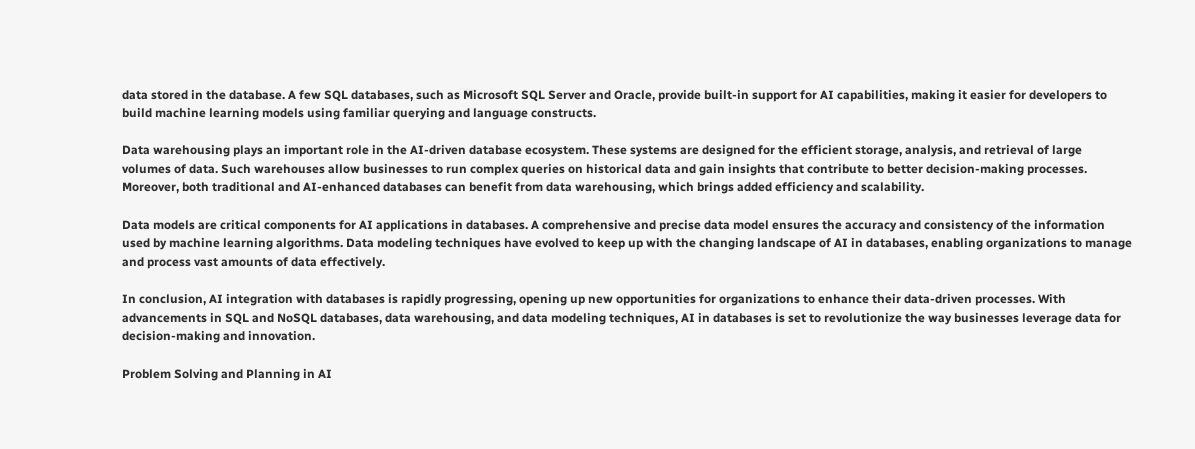data stored in the database. A few SQL databases, such as Microsoft SQL Server and Oracle, provide built-in support for AI capabilities, making it easier for developers to build machine learning models using familiar querying and language constructs.

Data warehousing plays an important role in the AI-driven database ecosystem. These systems are designed for the efficient storage, analysis, and retrieval of large volumes of data. Such warehouses allow businesses to run complex queries on historical data and gain insights that contribute to better decision-making processes. Moreover, both traditional and AI-enhanced databases can benefit from data warehousing, which brings added efficiency and scalability.

Data models are critical components for AI applications in databases. A comprehensive and precise data model ensures the accuracy and consistency of the information used by machine learning algorithms. Data modeling techniques have evolved to keep up with the changing landscape of AI in databases, enabling organizations to manage and process vast amounts of data effectively.

In conclusion, AI integration with databases is rapidly progressing, opening up new opportunities for organizations to enhance their data-driven processes. With advancements in SQL and NoSQL databases, data warehousing, and data modeling techniques, AI in databases is set to revolutionize the way businesses leverage data for decision-making and innovation.

Problem Solving and Planning in AI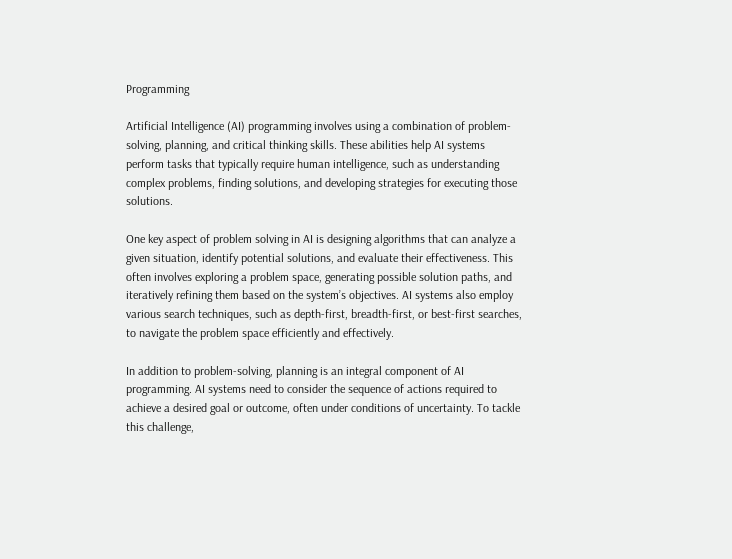Programming

Artificial Intelligence (AI) programming involves using a combination of problem-solving, planning, and critical thinking skills. These abilities help AI systems perform tasks that typically require human intelligence, such as understanding complex problems, finding solutions, and developing strategies for executing those solutions.

One key aspect of problem solving in AI is designing algorithms that can analyze a given situation, identify potential solutions, and evaluate their effectiveness. This often involves exploring a problem space, generating possible solution paths, and iteratively refining them based on the system’s objectives. AI systems also employ various search techniques, such as depth-first, breadth-first, or best-first searches, to navigate the problem space efficiently and effectively.

In addition to problem-solving, planning is an integral component of AI programming. AI systems need to consider the sequence of actions required to achieve a desired goal or outcome, often under conditions of uncertainty. To tackle this challenge,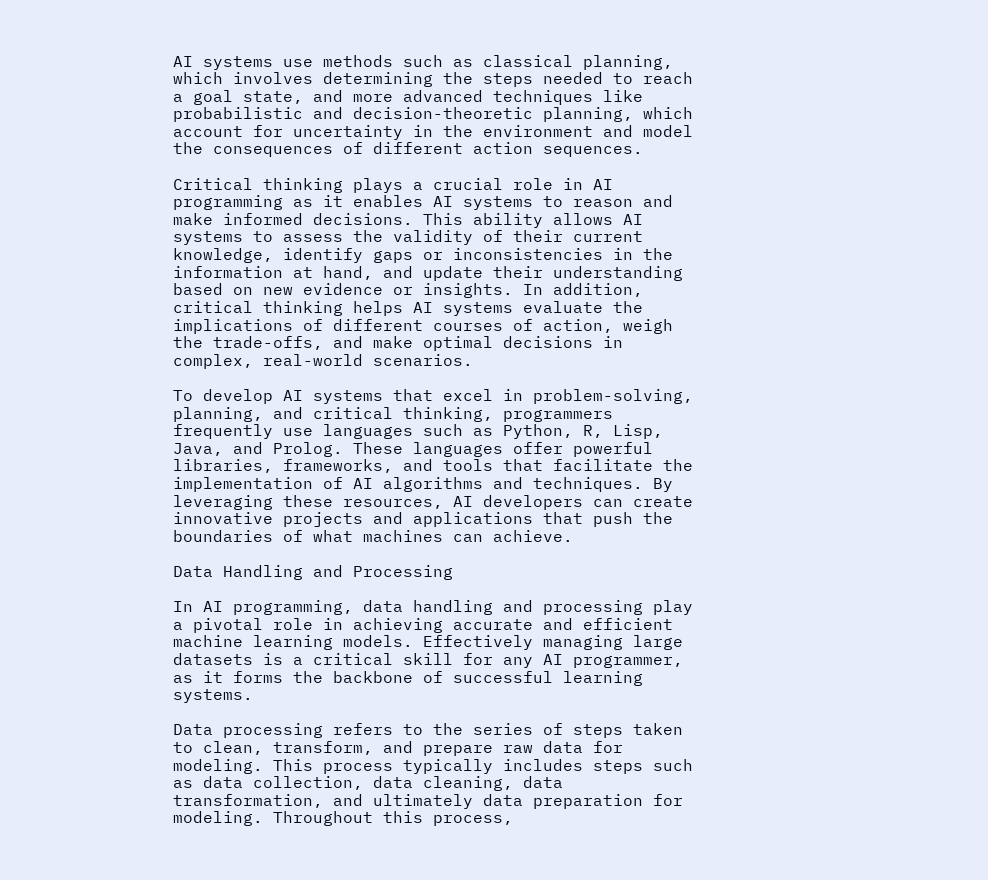AI systems use methods such as classical planning, which involves determining the steps needed to reach a goal state, and more advanced techniques like probabilistic and decision-theoretic planning, which account for uncertainty in the environment and model the consequences of different action sequences.

Critical thinking plays a crucial role in AI programming as it enables AI systems to reason and make informed decisions. This ability allows AI systems to assess the validity of their current knowledge, identify gaps or inconsistencies in the information at hand, and update their understanding based on new evidence or insights. In addition, critical thinking helps AI systems evaluate the implications of different courses of action, weigh the trade-offs, and make optimal decisions in complex, real-world scenarios.

To develop AI systems that excel in problem-solving, planning, and critical thinking, programmers frequently use languages such as Python, R, Lisp, Java, and Prolog. These languages offer powerful libraries, frameworks, and tools that facilitate the implementation of AI algorithms and techniques. By leveraging these resources, AI developers can create innovative projects and applications that push the boundaries of what machines can achieve.

Data Handling and Processing

In AI programming, data handling and processing play a pivotal role in achieving accurate and efficient machine learning models. Effectively managing large datasets is a critical skill for any AI programmer, as it forms the backbone of successful learning systems.

Data processing refers to the series of steps taken to clean, transform, and prepare raw data for modeling. This process typically includes steps such as data collection, data cleaning, data transformation, and ultimately data preparation for modeling. Throughout this process,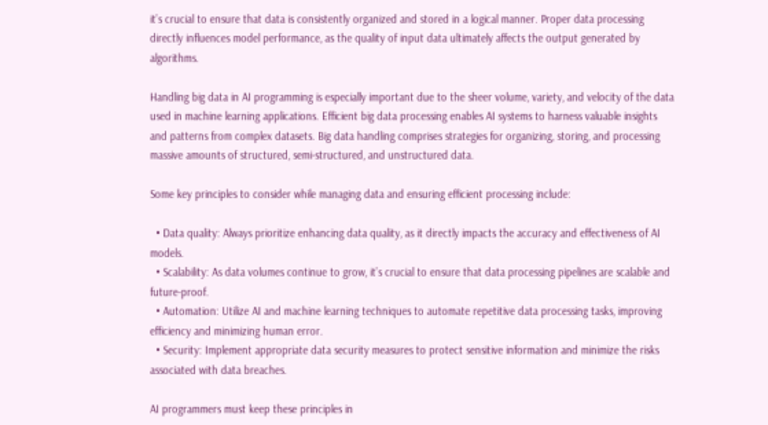it’s crucial to ensure that data is consistently organized and stored in a logical manner. Proper data processing directly influences model performance, as the quality of input data ultimately affects the output generated by algorithms.

Handling big data in AI programming is especially important due to the sheer volume, variety, and velocity of the data used in machine learning applications. Efficient big data processing enables AI systems to harness valuable insights and patterns from complex datasets. Big data handling comprises strategies for organizing, storing, and processing massive amounts of structured, semi-structured, and unstructured data.

Some key principles to consider while managing data and ensuring efficient processing include:

  • Data quality: Always prioritize enhancing data quality, as it directly impacts the accuracy and effectiveness of AI models.
  • Scalability: As data volumes continue to grow, it’s crucial to ensure that data processing pipelines are scalable and future-proof.
  • Automation: Utilize AI and machine learning techniques to automate repetitive data processing tasks, improving efficiency and minimizing human error.
  • Security: Implement appropriate data security measures to protect sensitive information and minimize the risks associated with data breaches.

AI programmers must keep these principles in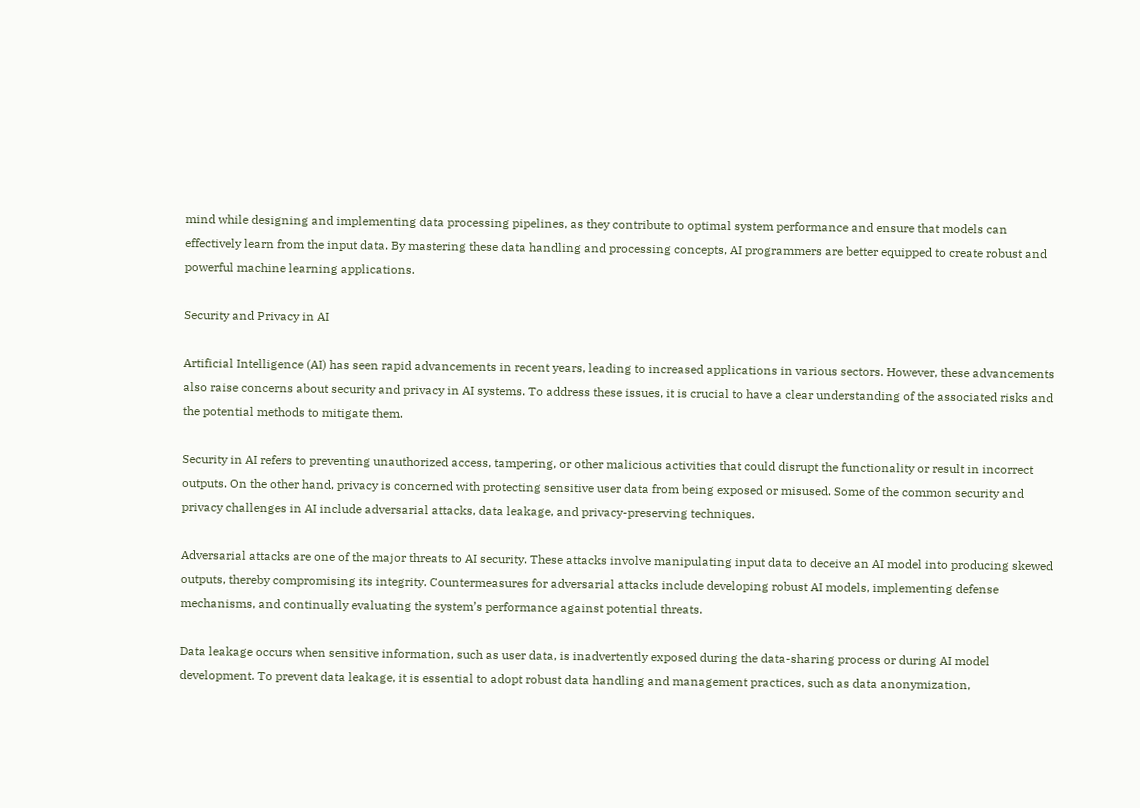mind while designing and implementing data processing pipelines, as they contribute to optimal system performance and ensure that models can effectively learn from the input data. By mastering these data handling and processing concepts, AI programmers are better equipped to create robust and powerful machine learning applications.

Security and Privacy in AI

Artificial Intelligence (AI) has seen rapid advancements in recent years, leading to increased applications in various sectors. However, these advancements also raise concerns about security and privacy in AI systems. To address these issues, it is crucial to have a clear understanding of the associated risks and the potential methods to mitigate them.

Security in AI refers to preventing unauthorized access, tampering, or other malicious activities that could disrupt the functionality or result in incorrect outputs. On the other hand, privacy is concerned with protecting sensitive user data from being exposed or misused. Some of the common security and privacy challenges in AI include adversarial attacks, data leakage, and privacy-preserving techniques.

Adversarial attacks are one of the major threats to AI security. These attacks involve manipulating input data to deceive an AI model into producing skewed outputs, thereby compromising its integrity. Countermeasures for adversarial attacks include developing robust AI models, implementing defense mechanisms, and continually evaluating the system’s performance against potential threats.

Data leakage occurs when sensitive information, such as user data, is inadvertently exposed during the data-sharing process or during AI model development. To prevent data leakage, it is essential to adopt robust data handling and management practices, such as data anonymization,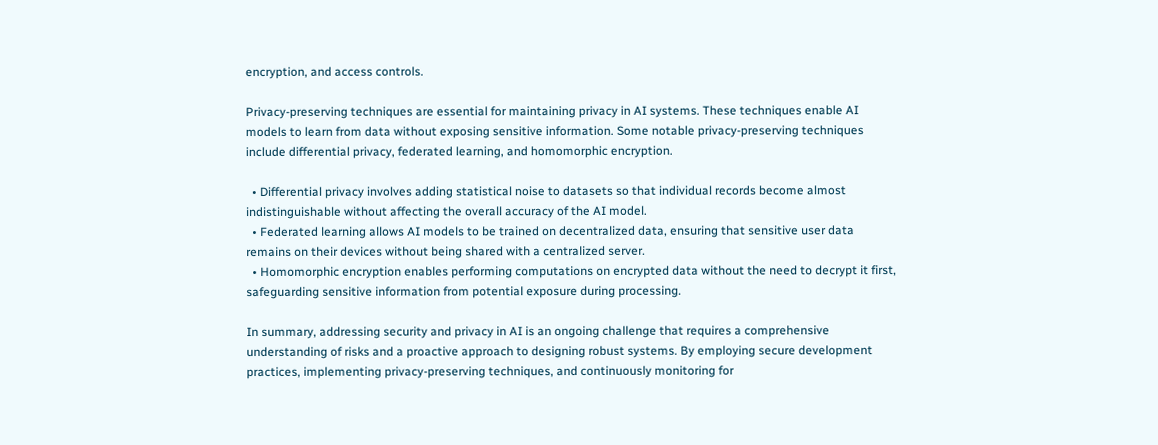encryption, and access controls.

Privacy-preserving techniques are essential for maintaining privacy in AI systems. These techniques enable AI models to learn from data without exposing sensitive information. Some notable privacy-preserving techniques include differential privacy, federated learning, and homomorphic encryption.

  • Differential privacy involves adding statistical noise to datasets so that individual records become almost indistinguishable without affecting the overall accuracy of the AI model.
  • Federated learning allows AI models to be trained on decentralized data, ensuring that sensitive user data remains on their devices without being shared with a centralized server.
  • Homomorphic encryption enables performing computations on encrypted data without the need to decrypt it first, safeguarding sensitive information from potential exposure during processing.

In summary, addressing security and privacy in AI is an ongoing challenge that requires a comprehensive understanding of risks and a proactive approach to designing robust systems. By employing secure development practices, implementing privacy-preserving techniques, and continuously monitoring for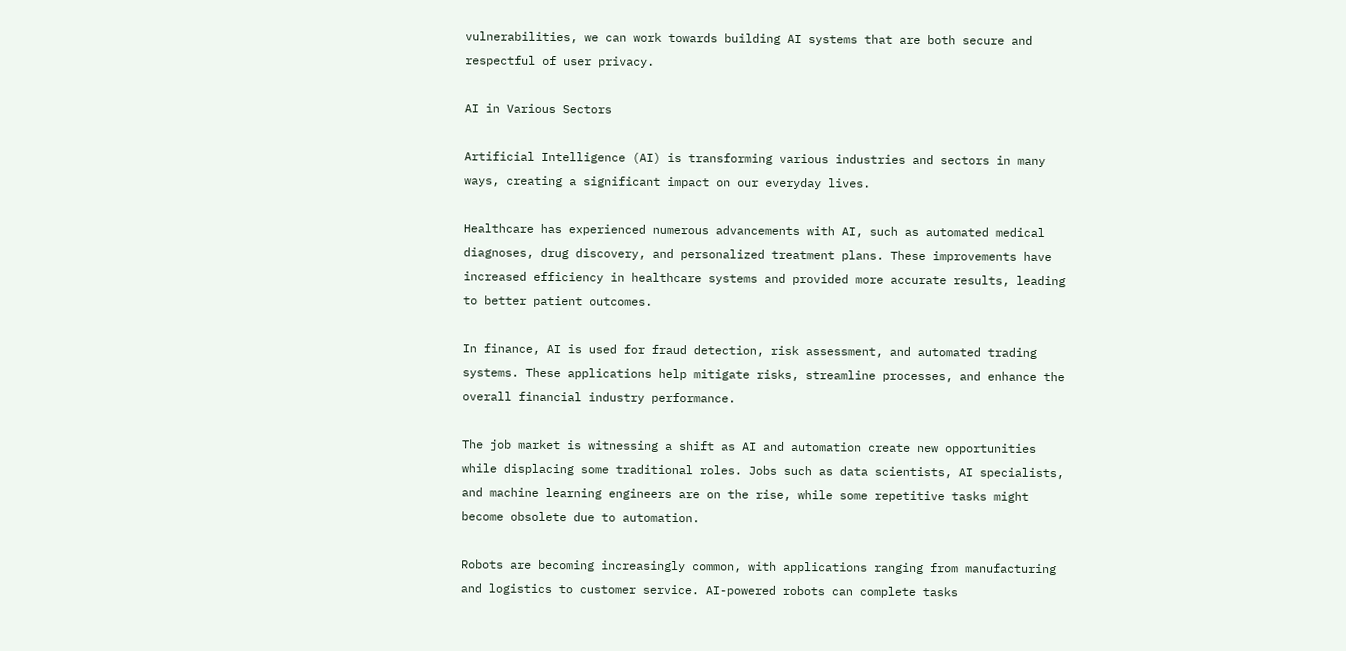vulnerabilities, we can work towards building AI systems that are both secure and respectful of user privacy.

AI in Various Sectors

Artificial Intelligence (AI) is transforming various industries and sectors in many ways, creating a significant impact on our everyday lives.

Healthcare has experienced numerous advancements with AI, such as automated medical diagnoses, drug discovery, and personalized treatment plans. These improvements have increased efficiency in healthcare systems and provided more accurate results, leading to better patient outcomes.

In finance, AI is used for fraud detection, risk assessment, and automated trading systems. These applications help mitigate risks, streamline processes, and enhance the overall financial industry performance.

The job market is witnessing a shift as AI and automation create new opportunities while displacing some traditional roles. Jobs such as data scientists, AI specialists, and machine learning engineers are on the rise, while some repetitive tasks might become obsolete due to automation.

Robots are becoming increasingly common, with applications ranging from manufacturing and logistics to customer service. AI-powered robots can complete tasks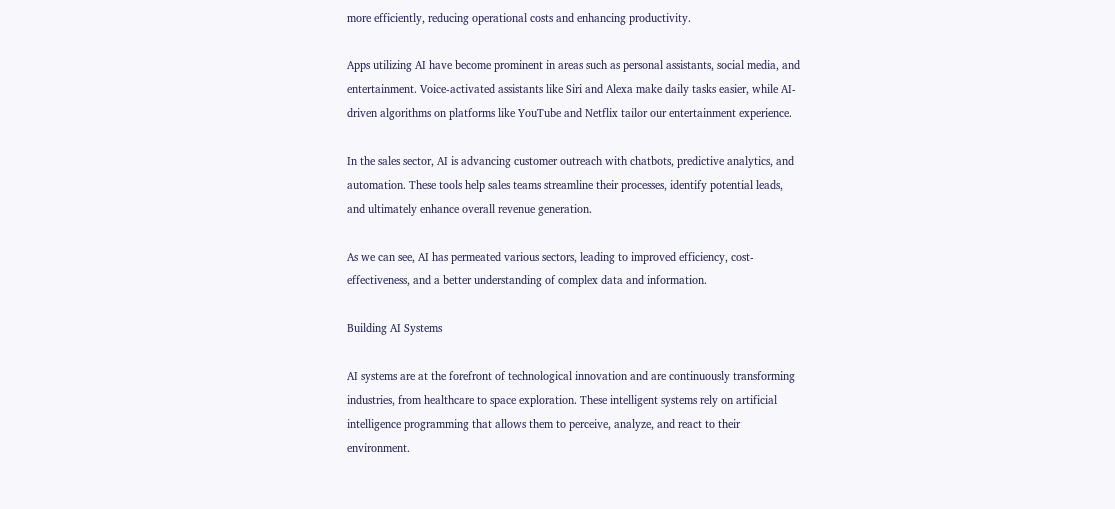more efficiently, reducing operational costs and enhancing productivity.

Apps utilizing AI have become prominent in areas such as personal assistants, social media, and entertainment. Voice-activated assistants like Siri and Alexa make daily tasks easier, while AI-driven algorithms on platforms like YouTube and Netflix tailor our entertainment experience.

In the sales sector, AI is advancing customer outreach with chatbots, predictive analytics, and automation. These tools help sales teams streamline their processes, identify potential leads, and ultimately enhance overall revenue generation.

As we can see, AI has permeated various sectors, leading to improved efficiency, cost-effectiveness, and a better understanding of complex data and information.

Building AI Systems

AI systems are at the forefront of technological innovation and are continuously transforming industries, from healthcare to space exploration. These intelligent systems rely on artificial intelligence programming that allows them to perceive, analyze, and react to their environment.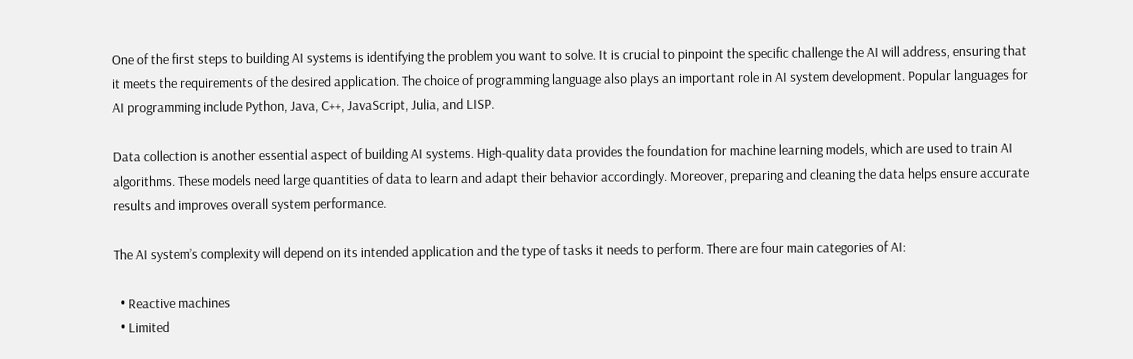One of the first steps to building AI systems is identifying the problem you want to solve. It is crucial to pinpoint the specific challenge the AI will address, ensuring that it meets the requirements of the desired application. The choice of programming language also plays an important role in AI system development. Popular languages for AI programming include Python, Java, C++, JavaScript, Julia, and LISP.

Data collection is another essential aspect of building AI systems. High-quality data provides the foundation for machine learning models, which are used to train AI algorithms. These models need large quantities of data to learn and adapt their behavior accordingly. Moreover, preparing and cleaning the data helps ensure accurate results and improves overall system performance.

The AI system’s complexity will depend on its intended application and the type of tasks it needs to perform. There are four main categories of AI:

  • Reactive machines
  • Limited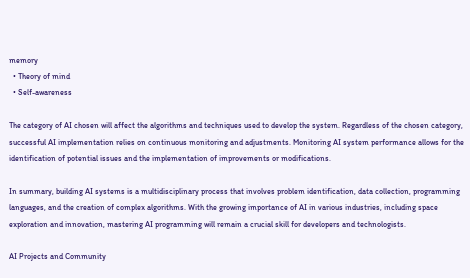memory
  • Theory of mind
  • Self-awareness

The category of AI chosen will affect the algorithms and techniques used to develop the system. Regardless of the chosen category, successful AI implementation relies on continuous monitoring and adjustments. Monitoring AI system performance allows for the identification of potential issues and the implementation of improvements or modifications.

In summary, building AI systems is a multidisciplinary process that involves problem identification, data collection, programming languages, and the creation of complex algorithms. With the growing importance of AI in various industries, including space exploration and innovation, mastering AI programming will remain a crucial skill for developers and technologists.

AI Projects and Community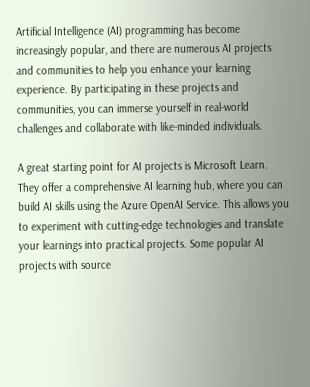Artificial Intelligence (AI) programming has become increasingly popular, and there are numerous AI projects and communities to help you enhance your learning experience. By participating in these projects and communities, you can immerse yourself in real-world challenges and collaborate with like-minded individuals.

A great starting point for AI projects is Microsoft Learn. They offer a comprehensive AI learning hub, where you can build AI skills using the Azure OpenAI Service. This allows you to experiment with cutting-edge technologies and translate your learnings into practical projects. Some popular AI projects with source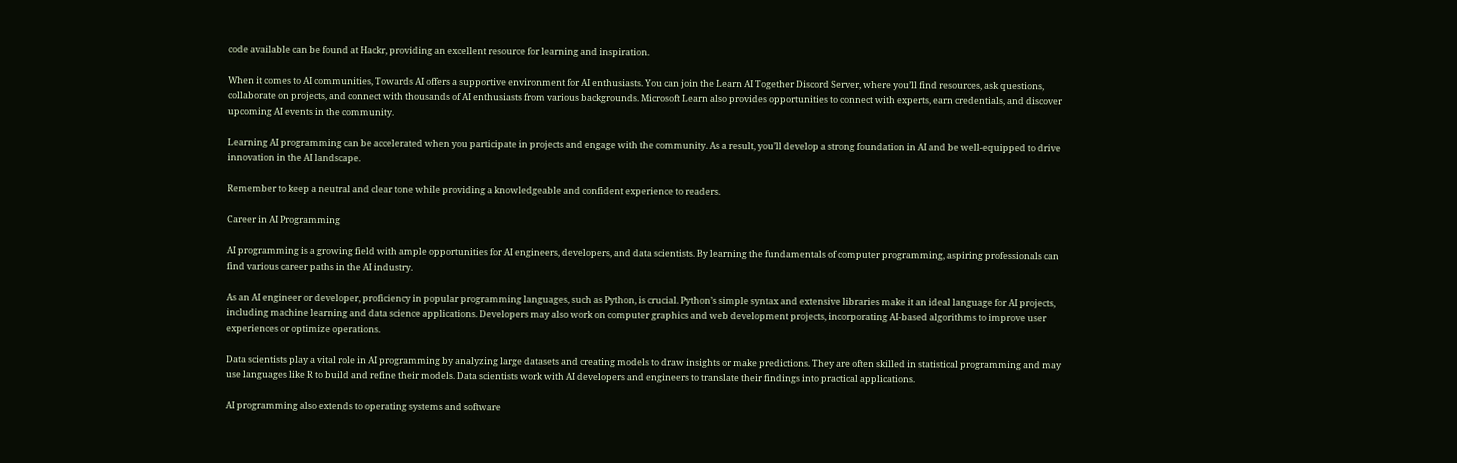code available can be found at Hackr, providing an excellent resource for learning and inspiration.

When it comes to AI communities, Towards AI offers a supportive environment for AI enthusiasts. You can join the Learn AI Together Discord Server, where you’ll find resources, ask questions, collaborate on projects, and connect with thousands of AI enthusiasts from various backgrounds. Microsoft Learn also provides opportunities to connect with experts, earn credentials, and discover upcoming AI events in the community.

Learning AI programming can be accelerated when you participate in projects and engage with the community. As a result, you’ll develop a strong foundation in AI and be well-equipped to drive innovation in the AI landscape.

Remember to keep a neutral and clear tone while providing a knowledgeable and confident experience to readers.

Career in AI Programming

AI programming is a growing field with ample opportunities for AI engineers, developers, and data scientists. By learning the fundamentals of computer programming, aspiring professionals can find various career paths in the AI industry.

As an AI engineer or developer, proficiency in popular programming languages, such as Python, is crucial. Python’s simple syntax and extensive libraries make it an ideal language for AI projects, including machine learning and data science applications. Developers may also work on computer graphics and web development projects, incorporating AI-based algorithms to improve user experiences or optimize operations.

Data scientists play a vital role in AI programming by analyzing large datasets and creating models to draw insights or make predictions. They are often skilled in statistical programming and may use languages like R to build and refine their models. Data scientists work with AI developers and engineers to translate their findings into practical applications.

AI programming also extends to operating systems and software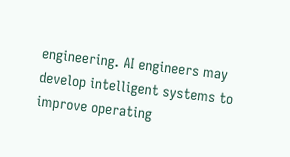engineering. AI engineers may develop intelligent systems to improve operating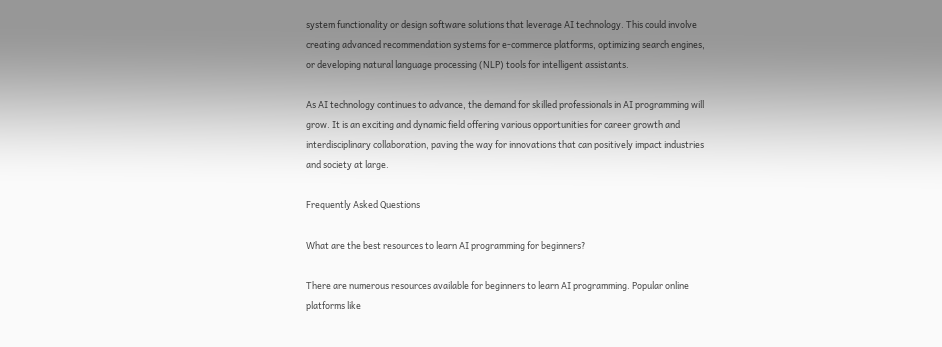system functionality or design software solutions that leverage AI technology. This could involve creating advanced recommendation systems for e-commerce platforms, optimizing search engines, or developing natural language processing (NLP) tools for intelligent assistants.

As AI technology continues to advance, the demand for skilled professionals in AI programming will grow. It is an exciting and dynamic field offering various opportunities for career growth and interdisciplinary collaboration, paving the way for innovations that can positively impact industries and society at large.

Frequently Asked Questions

What are the best resources to learn AI programming for beginners?

There are numerous resources available for beginners to learn AI programming. Popular online platforms like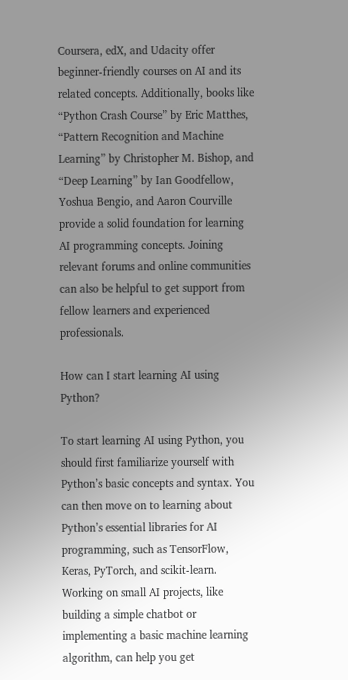Coursera, edX, and Udacity offer beginner-friendly courses on AI and its related concepts. Additionally, books like “Python Crash Course” by Eric Matthes, “Pattern Recognition and Machine Learning” by Christopher M. Bishop, and “Deep Learning” by Ian Goodfellow, Yoshua Bengio, and Aaron Courville provide a solid foundation for learning AI programming concepts. Joining relevant forums and online communities can also be helpful to get support from fellow learners and experienced professionals.

How can I start learning AI using Python?

To start learning AI using Python, you should first familiarize yourself with Python’s basic concepts and syntax. You can then move on to learning about Python’s essential libraries for AI programming, such as TensorFlow, Keras, PyTorch, and scikit-learn. Working on small AI projects, like building a simple chatbot or implementing a basic machine learning algorithm, can help you get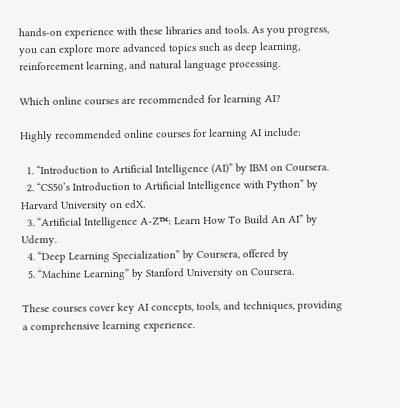hands-on experience with these libraries and tools. As you progress, you can explore more advanced topics such as deep learning, reinforcement learning, and natural language processing.

Which online courses are recommended for learning AI?

Highly recommended online courses for learning AI include:

  1. “Introduction to Artificial Intelligence (AI)” by IBM on Coursera.
  2. “CS50’s Introduction to Artificial Intelligence with Python” by Harvard University on edX.
  3. “Artificial Intelligence A-Z™: Learn How To Build An AI” by Udemy.
  4. “Deep Learning Specialization” by Coursera, offered by
  5. “Machine Learning” by Stanford University on Coursera.

These courses cover key AI concepts, tools, and techniques, providing a comprehensive learning experience.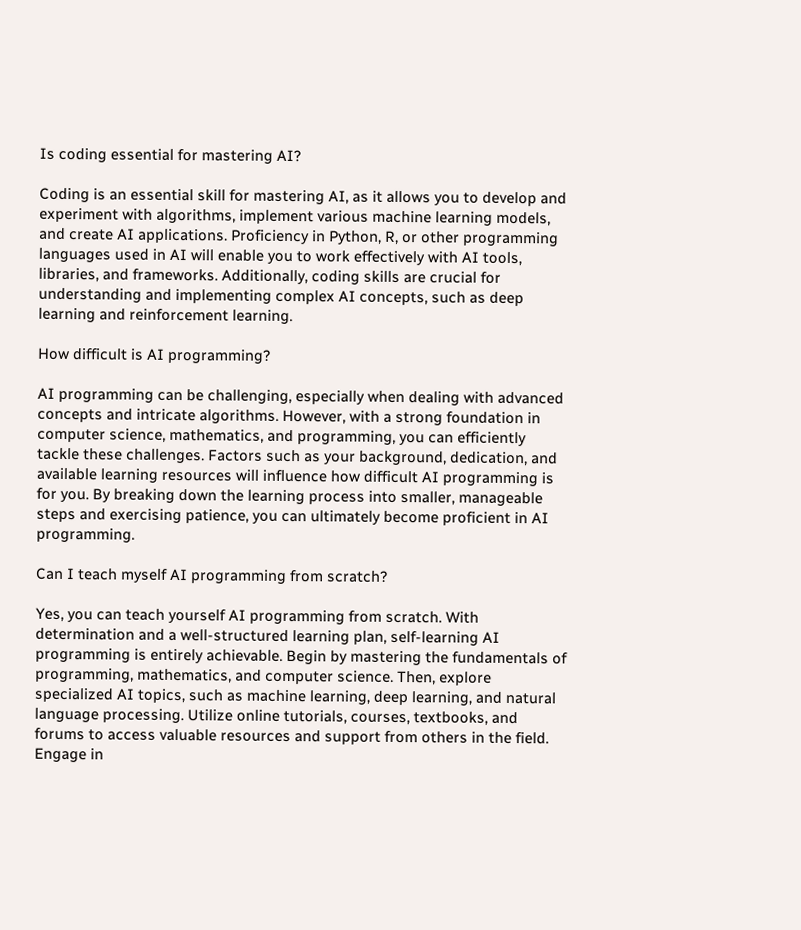Is coding essential for mastering AI?

Coding is an essential skill for mastering AI, as it allows you to develop and experiment with algorithms, implement various machine learning models, and create AI applications. Proficiency in Python, R, or other programming languages used in AI will enable you to work effectively with AI tools, libraries, and frameworks. Additionally, coding skills are crucial for understanding and implementing complex AI concepts, such as deep learning and reinforcement learning.

How difficult is AI programming?

AI programming can be challenging, especially when dealing with advanced concepts and intricate algorithms. However, with a strong foundation in computer science, mathematics, and programming, you can efficiently tackle these challenges. Factors such as your background, dedication, and available learning resources will influence how difficult AI programming is for you. By breaking down the learning process into smaller, manageable steps and exercising patience, you can ultimately become proficient in AI programming.

Can I teach myself AI programming from scratch?

Yes, you can teach yourself AI programming from scratch. With determination and a well-structured learning plan, self-learning AI programming is entirely achievable. Begin by mastering the fundamentals of programming, mathematics, and computer science. Then, explore specialized AI topics, such as machine learning, deep learning, and natural language processing. Utilize online tutorials, courses, textbooks, and forums to access valuable resources and support from others in the field. Engage in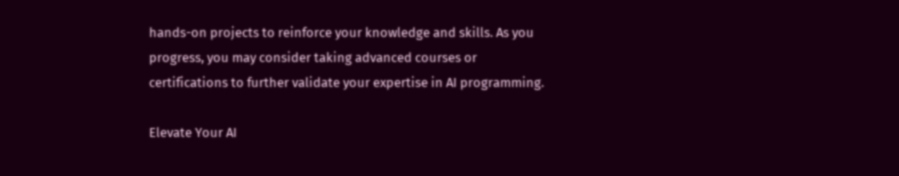hands-on projects to reinforce your knowledge and skills. As you progress, you may consider taking advanced courses or certifications to further validate your expertise in AI programming.

Elevate Your AI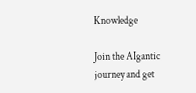Knowledge

Join the AIgantic journey and get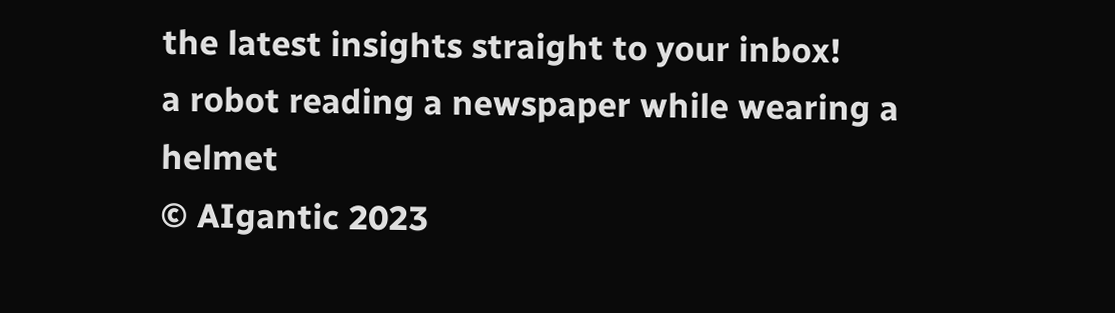the latest insights straight to your inbox!
a robot reading a newspaper while wearing a helmet
© AIgantic 2023